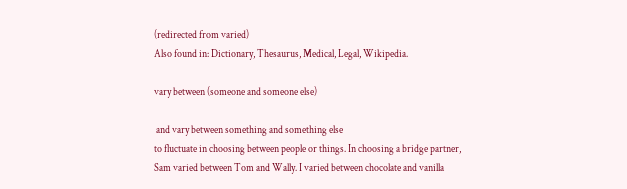(redirected from varied)
Also found in: Dictionary, Thesaurus, Medical, Legal, Wikipedia.

vary between (someone and someone else)

 and vary between something and something else
to fluctuate in choosing between people or things. In choosing a bridge partner, Sam varied between Tom and Wally. I varied between chocolate and vanilla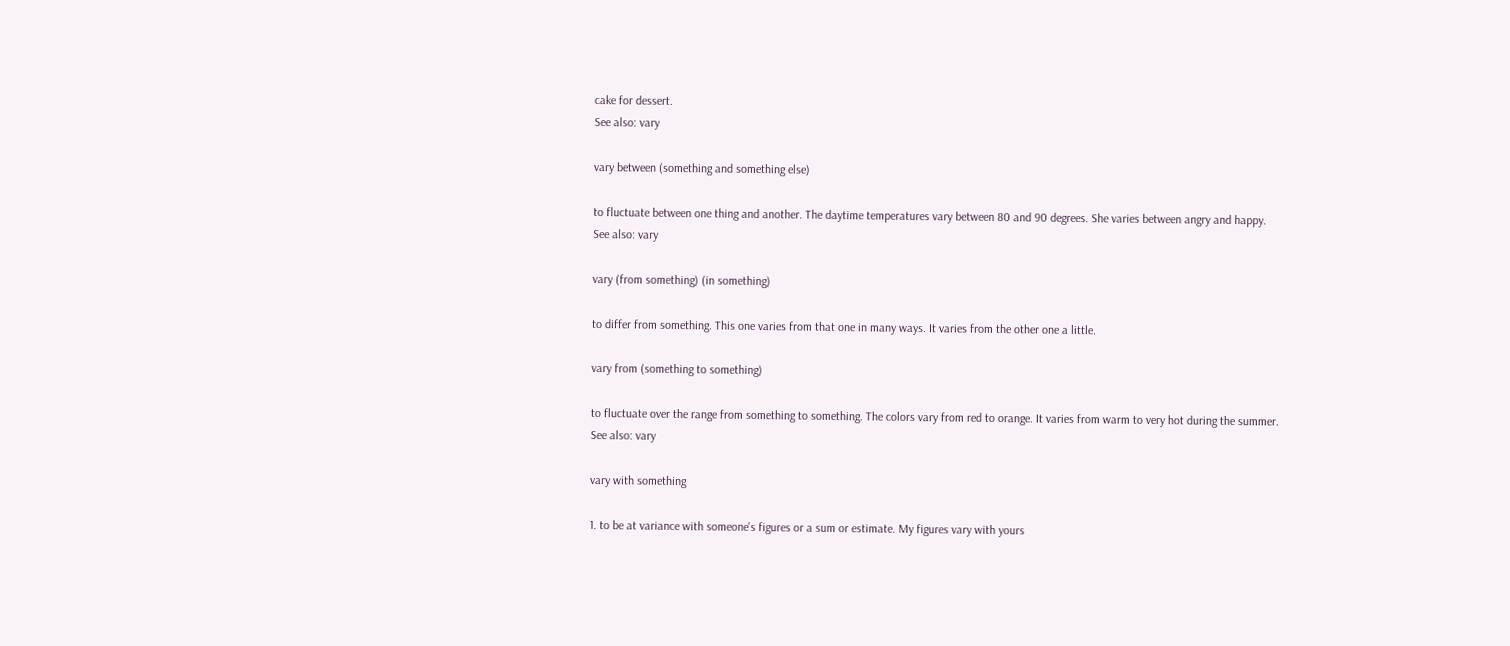cake for dessert.
See also: vary

vary between (something and something else)

to fluctuate between one thing and another. The daytime temperatures vary between 80 and 90 degrees. She varies between angry and happy.
See also: vary

vary (from something) (in something)

to differ from something. This one varies from that one in many ways. It varies from the other one a little.

vary from (something to something)

to fluctuate over the range from something to something. The colors vary from red to orange. It varies from warm to very hot during the summer.
See also: vary

vary with something

1. to be at variance with someone's figures or a sum or estimate. My figures vary with yours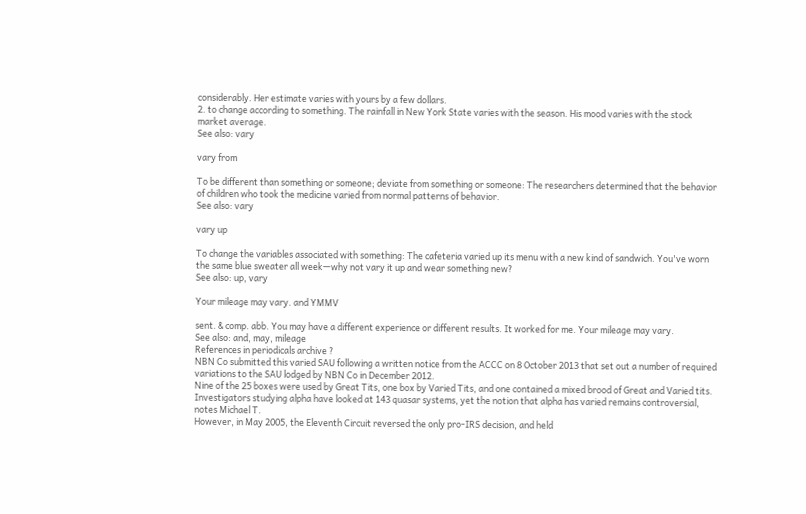considerably. Her estimate varies with yours by a few dollars.
2. to change according to something. The rainfall in New York State varies with the season. His mood varies with the stock market average.
See also: vary

vary from

To be different than something or someone; deviate from something or someone: The researchers determined that the behavior of children who took the medicine varied from normal patterns of behavior.
See also: vary

vary up

To change the variables associated with something: The cafeteria varied up its menu with a new kind of sandwich. You've worn the same blue sweater all week—why not vary it up and wear something new?
See also: up, vary

Your mileage may vary. and YMMV

sent. & comp. abb. You may have a different experience or different results. It worked for me. Your mileage may vary.
See also: and, may, mileage
References in periodicals archive ?
NBN Co submitted this varied SAU following a written notice from the ACCC on 8 October 2013 that set out a number of required variations to the SAU lodged by NBN Co in December 2012.
Nine of the 25 boxes were used by Great Tits, one box by Varied Tits, and one contained a mixed brood of Great and Varied tits.
Investigators studying alpha have looked at 143 quasar systems, yet the notion that alpha has varied remains controversial, notes Michael T.
However, in May 2005, the Eleventh Circuit reversed the only pro-IRS decision, and held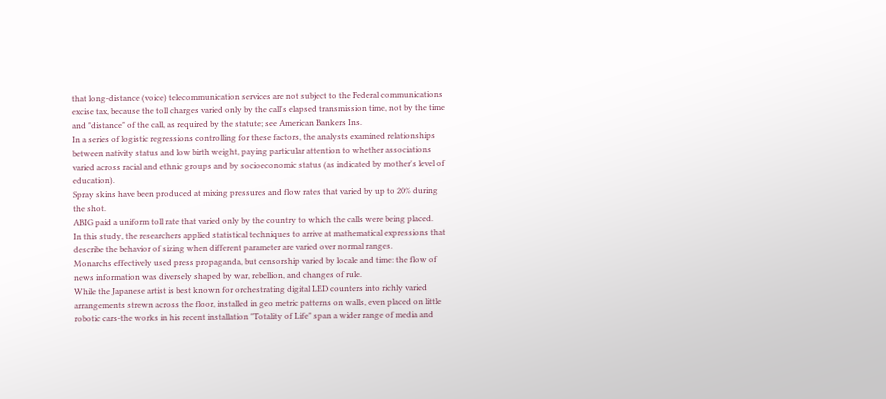that long-distance (voice) telecommunication services are not subject to the Federal communications excise tax, because the toll charges varied only by the call's elapsed transmission time, not by the time and "distance" of the call, as required by the statute; see American Bankers Ins.
In a series of logistic regressions controlling for these factors, the analysts examined relationships between nativity status and low birth weight, paying particular attention to whether associations varied across racial and ethnic groups and by socioeconomic status (as indicated by mother's level of education).
Spray skins have been produced at mixing pressures and flow rates that varied by up to 20% during the shot.
ABIG paid a uniform toll rate that varied only by the country to which the calls were being placed.
In this study, the researchers applied statistical techniques to arrive at mathematical expressions that describe the behavior of sizing when different parameter are varied over normal ranges.
Monarchs effectively used press propaganda, but censorship varied by locale and time: the flow of news information was diversely shaped by war, rebellion, and changes of rule.
While the Japanese artist is best known for orchestrating digital LED counters into richly varied arrangements strewn across the floor, installed in geo metric patterns on walls, even placed on little robotic cars-the works in his recent installation "Totality of Life" span a wider range of media and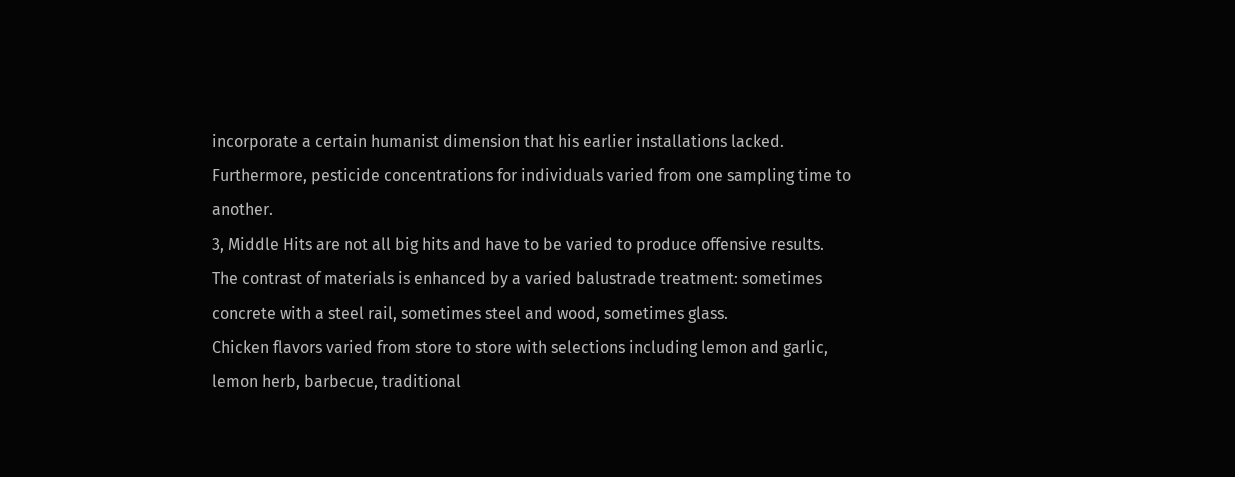incorporate a certain humanist dimension that his earlier installations lacked.
Furthermore, pesticide concentrations for individuals varied from one sampling time to another.
3, Middle Hits are not all big hits and have to be varied to produce offensive results.
The contrast of materials is enhanced by a varied balustrade treatment: sometimes concrete with a steel rail, sometimes steel and wood, sometimes glass.
Chicken flavors varied from store to store with selections including lemon and garlic, lemon herb, barbecue, traditional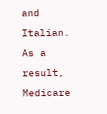and Italian.
As a result, Medicare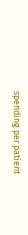spending per patient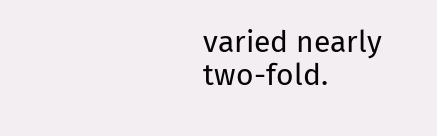varied nearly two-fold.